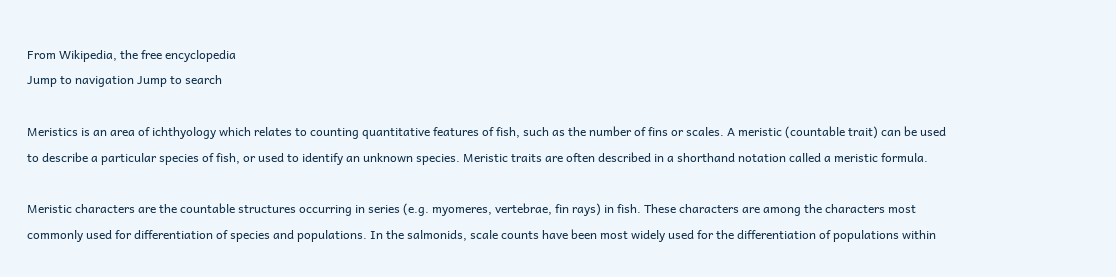From Wikipedia, the free encyclopedia
Jump to navigation Jump to search

Meristics is an area of ichthyology which relates to counting quantitative features of fish, such as the number of fins or scales. A meristic (countable trait) can be used to describe a particular species of fish, or used to identify an unknown species. Meristic traits are often described in a shorthand notation called a meristic formula.

Meristic characters are the countable structures occurring in series (e.g. myomeres, vertebrae, fin rays) in fish. These characters are among the characters most commonly used for differentiation of species and populations. In the salmonids, scale counts have been most widely used for the differentiation of populations within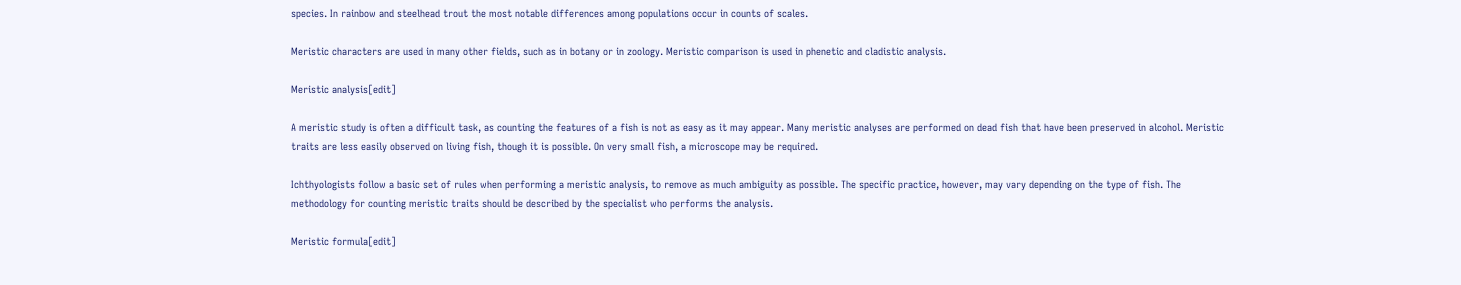species. In rainbow and steelhead trout the most notable differences among populations occur in counts of scales.

Meristic characters are used in many other fields, such as in botany or in zoology. Meristic comparison is used in phenetic and cladistic analysis.

Meristic analysis[edit]

A meristic study is often a difficult task, as counting the features of a fish is not as easy as it may appear. Many meristic analyses are performed on dead fish that have been preserved in alcohol. Meristic traits are less easily observed on living fish, though it is possible. On very small fish, a microscope may be required.

Ichthyologists follow a basic set of rules when performing a meristic analysis, to remove as much ambiguity as possible. The specific practice, however, may vary depending on the type of fish. The methodology for counting meristic traits should be described by the specialist who performs the analysis.

Meristic formula[edit]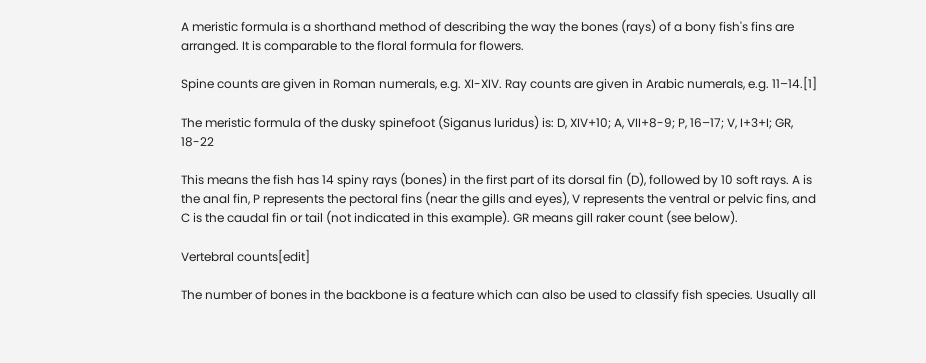A meristic formula is a shorthand method of describing the way the bones (rays) of a bony fish's fins are arranged. It is comparable to the floral formula for flowers.

Spine counts are given in Roman numerals, e.g. XI-XIV. Ray counts are given in Arabic numerals, e.g. 11–14.[1]

The meristic formula of the dusky spinefoot (Siganus luridus) is: D, XIV+10; A, VII+8-9; P, 16–17; V, I+3+I; GR, 18-22

This means the fish has 14 spiny rays (bones) in the first part of its dorsal fin (D), followed by 10 soft rays. A is the anal fin, P represents the pectoral fins (near the gills and eyes), V represents the ventral or pelvic fins, and C is the caudal fin or tail (not indicated in this example). GR means gill raker count (see below).

Vertebral counts[edit]

The number of bones in the backbone is a feature which can also be used to classify fish species. Usually all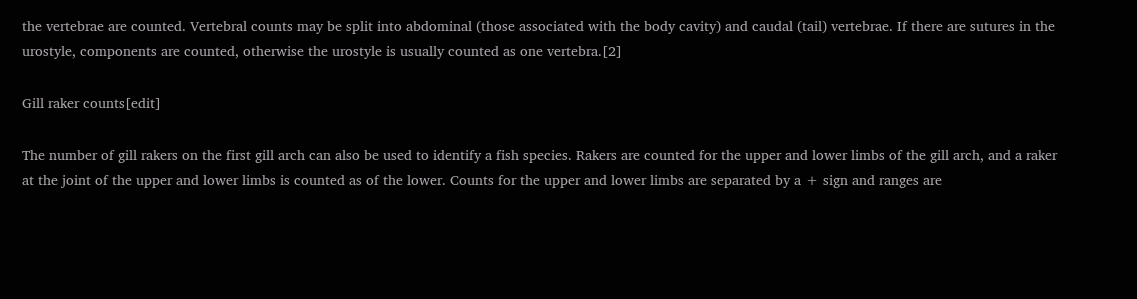the vertebrae are counted. Vertebral counts may be split into abdominal (those associated with the body cavity) and caudal (tail) vertebrae. If there are sutures in the urostyle, components are counted, otherwise the urostyle is usually counted as one vertebra.[2]

Gill raker counts[edit]

The number of gill rakers on the first gill arch can also be used to identify a fish species. Rakers are counted for the upper and lower limbs of the gill arch, and a raker at the joint of the upper and lower limbs is counted as of the lower. Counts for the upper and lower limbs are separated by a + sign and ranges are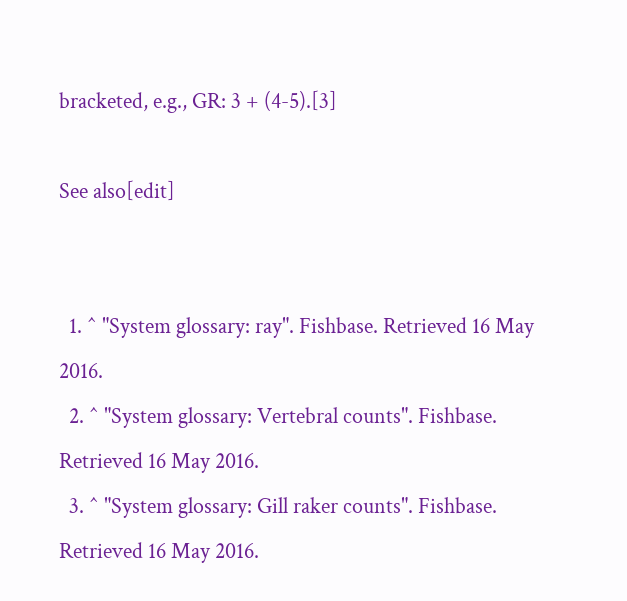bracketed, e.g., GR: 3 + (4-5).[3]

See also[edit]


  1. ^ "System glossary: ray". Fishbase. Retrieved 16 May 2016.
  2. ^ "System glossary: Vertebral counts". Fishbase. Retrieved 16 May 2016.
  3. ^ "System glossary: Gill raker counts". Fishbase. Retrieved 16 May 2016.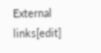External links[edit]